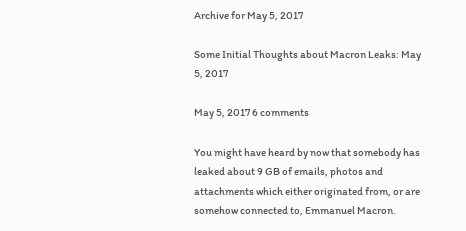Archive for May 5, 2017

Some Initial Thoughts about Macron Leaks: May 5, 2017

May 5, 2017 6 comments

You might have heard by now that somebody has leaked about 9 GB of emails, photos and attachments which either originated from, or are somehow connected to, Emmanuel Macron.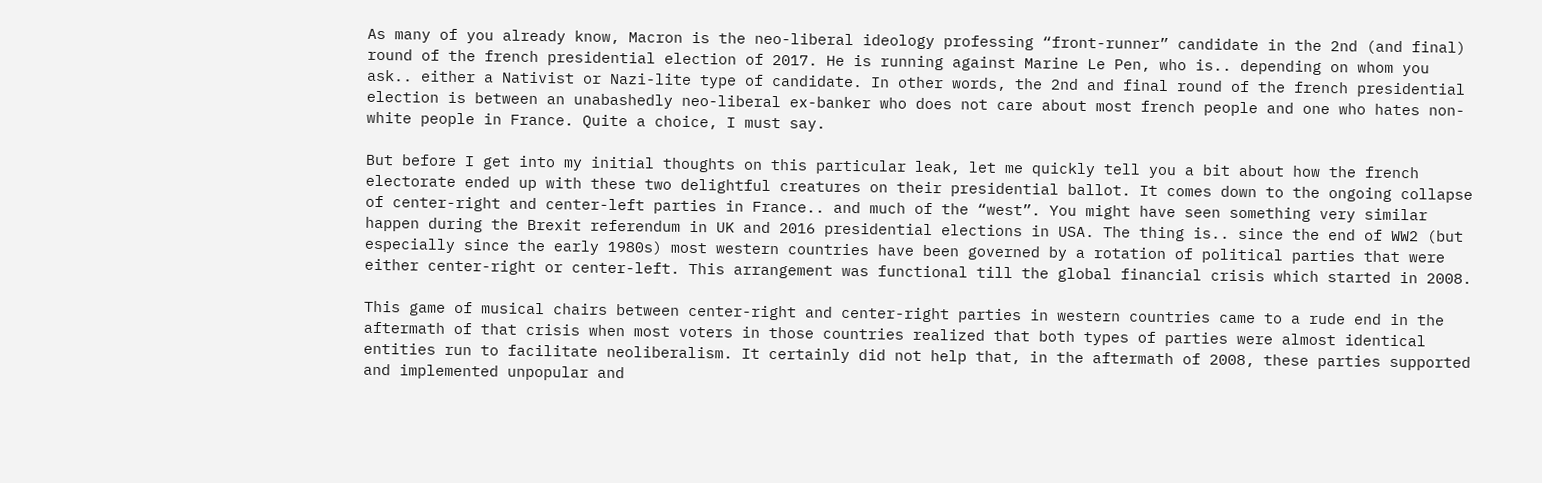As many of you already know, Macron is the neo-liberal ideology professing “front-runner” candidate in the 2nd (and final) round of the french presidential election of 2017. He is running against Marine Le Pen, who is.. depending on whom you ask.. either a Nativist or Nazi-lite type of candidate. In other words, the 2nd and final round of the french presidential election is between an unabashedly neo-liberal ex-banker who does not care about most french people and one who hates non-white people in France. Quite a choice, I must say.

But before I get into my initial thoughts on this particular leak, let me quickly tell you a bit about how the french electorate ended up with these two delightful creatures on their presidential ballot. It comes down to the ongoing collapse of center-right and center-left parties in France.. and much of the “west”. You might have seen something very similar happen during the Brexit referendum in UK and 2016 presidential elections in USA. The thing is.. since the end of WW2 (but especially since the early 1980s) most western countries have been governed by a rotation of political parties that were either center-right or center-left. This arrangement was functional till the global financial crisis which started in 2008.

This game of musical chairs between center-right and center-right parties in western countries came to a rude end in the aftermath of that crisis when most voters in those countries realized that both types of parties were almost identical entities run to facilitate neoliberalism. It certainly did not help that, in the aftermath of 2008, these parties supported and implemented unpopular and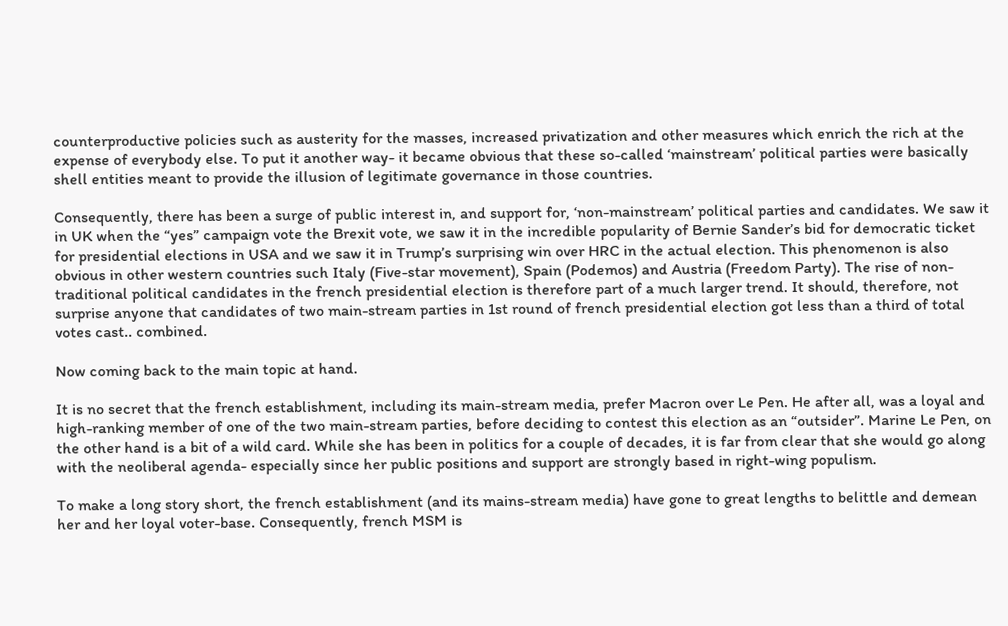counterproductive policies such as austerity for the masses, increased privatization and other measures which enrich the rich at the expense of everybody else. To put it another way- it became obvious that these so-called ‘mainstream’ political parties were basically shell entities meant to provide the illusion of legitimate governance in those countries.

Consequently, there has been a surge of public interest in, and support for, ‘non-mainstream’ political parties and candidates. We saw it in UK when the “yes” campaign vote the Brexit vote, we saw it in the incredible popularity of Bernie Sander’s bid for democratic ticket for presidential elections in USA and we saw it in Trump’s surprising win over HRC in the actual election. This phenomenon is also obvious in other western countries such Italy (Five-star movement), Spain (Podemos) and Austria (Freedom Party). The rise of non-traditional political candidates in the french presidential election is therefore part of a much larger trend. It should, therefore, not surprise anyone that candidates of two main-stream parties in 1st round of french presidential election got less than a third of total votes cast.. combined.

Now coming back to the main topic at hand.

It is no secret that the french establishment, including its main-stream media, prefer Macron over Le Pen. He after all, was a loyal and high-ranking member of one of the two main-stream parties, before deciding to contest this election as an “outsider”. Marine Le Pen, on the other hand is a bit of a wild card. While she has been in politics for a couple of decades, it is far from clear that she would go along with the neoliberal agenda- especially since her public positions and support are strongly based in right-wing populism.

To make a long story short, the french establishment (and its mains-stream media) have gone to great lengths to belittle and demean her and her loyal voter-base. Consequently, french MSM is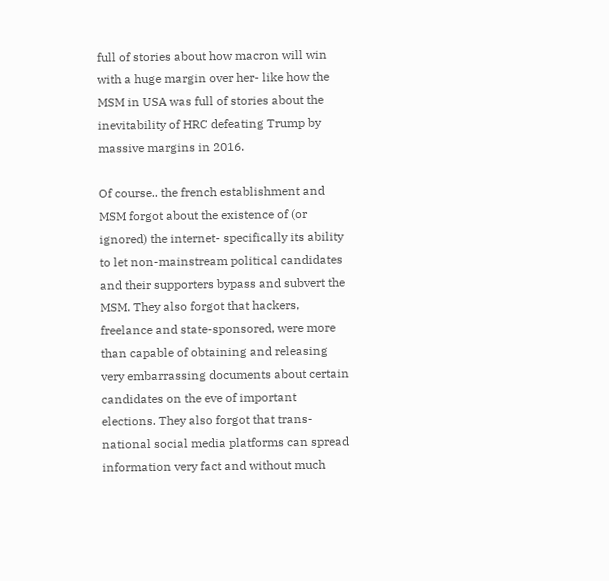full of stories about how macron will win with a huge margin over her- like how the MSM in USA was full of stories about the inevitability of HRC defeating Trump by massive margins in 2016.

Of course.. the french establishment and MSM forgot about the existence of (or ignored) the internet- specifically its ability to let non-mainstream political candidates and their supporters bypass and subvert the MSM. They also forgot that hackers, freelance and state-sponsored, were more than capable of obtaining and releasing very embarrassing documents about certain candidates on the eve of important elections. They also forgot that trans-national social media platforms can spread information very fact and without much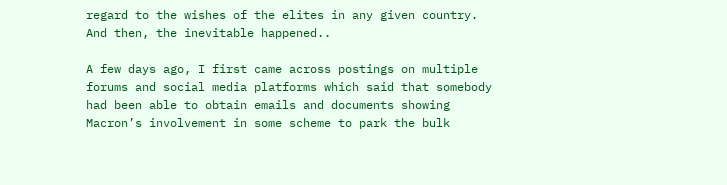regard to the wishes of the elites in any given country. And then, the inevitable happened..

A few days ago, I first came across postings on multiple forums and social media platforms which said that somebody had been able to obtain emails and documents showing Macron’s involvement in some scheme to park the bulk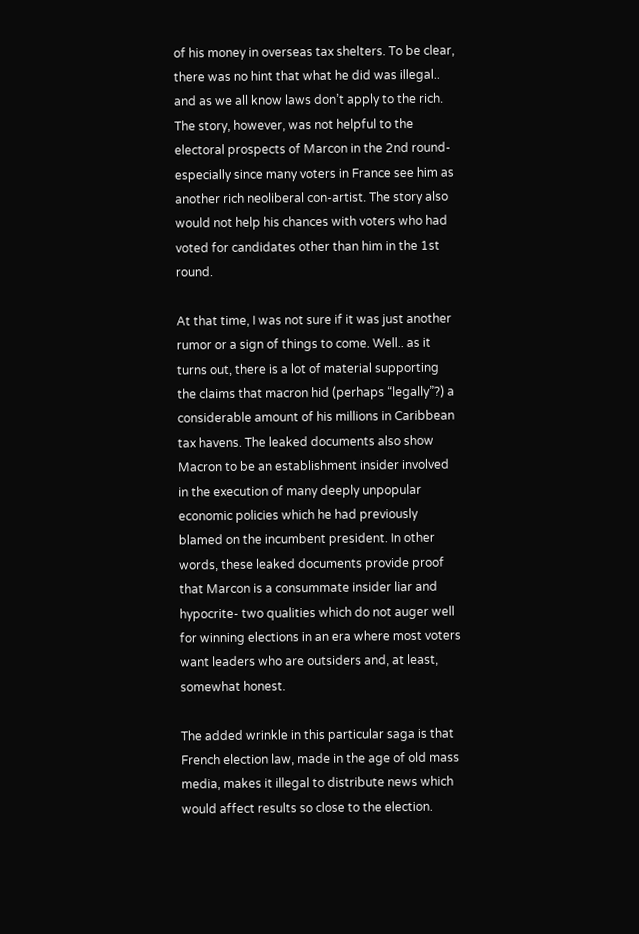of his money in overseas tax shelters. To be clear, there was no hint that what he did was illegal.. and as we all know laws don’t apply to the rich. The story, however, was not helpful to the electoral prospects of Marcon in the 2nd round- especially since many voters in France see him as another rich neoliberal con-artist. The story also would not help his chances with voters who had voted for candidates other than him in the 1st round.

At that time, I was not sure if it was just another rumor or a sign of things to come. Well.. as it turns out, there is a lot of material supporting the claims that macron hid (perhaps “legally”?) a considerable amount of his millions in Caribbean tax havens. The leaked documents also show Macron to be an establishment insider involved in the execution of many deeply unpopular economic policies which he had previously blamed on the incumbent president. In other words, these leaked documents provide proof that Marcon is a consummate insider liar and hypocrite- two qualities which do not auger well for winning elections in an era where most voters want leaders who are outsiders and, at least, somewhat honest.

The added wrinkle in this particular saga is that French election law, made in the age of old mass media, makes it illegal to distribute news which would affect results so close to the election.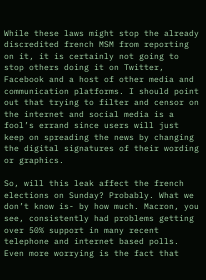While these laws might stop the already discredited french MSM from reporting on it, it is certainly not going to stop others doing it on Twitter, Facebook and a host of other media and communication platforms. I should point out that trying to filter and censor on the internet and social media is a fool’s errand since users will just keep on spreading the news by changing the digital signatures of their wording or graphics.

So, will this leak affect the french elections on Sunday? Probably. What we don’t know is- by how much. Macron, you see, consistently had problems getting over 50% support in many recent telephone and internet based polls. Even more worrying is the fact that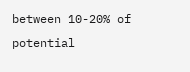between 10-20% of potential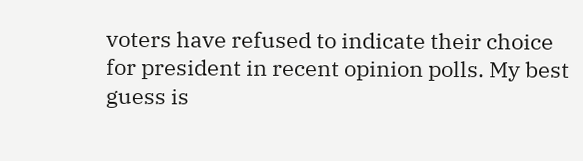voters have refused to indicate their choice for president in recent opinion polls. My best guess is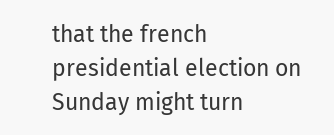that the french presidential election on Sunday might turn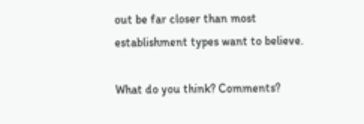out be far closer than most establishment types want to believe.

What do you think? Comments?